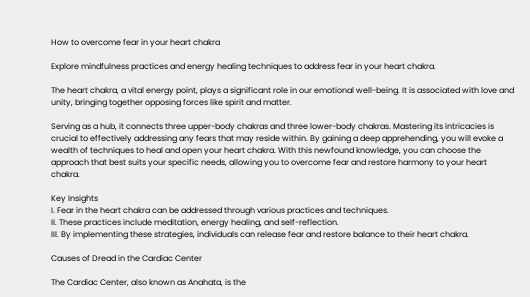How to overcome fear in your heart chakra

Explore mindfulness practices and energy healing techniques to address fear in your heart chakra.

The heart chakra, a vital energy point, plays a significant role in our emotional well-being. It is associated with love and unity, bringing together opposing forces like spirit and matter.

Serving as a hub, it connects three upper-body chakras and three lower-body chakras. Mastering its intricacies is crucial to effectively addressing any fears that may reside within. By gaining a deep apprehending, you will evoke a wealth of techniques to heal and open your heart chakra. With this newfound knowledge, you can choose the approach that best suits your specific needs, allowing you to overcome fear and restore harmony to your heart chakra.

Key Insights
I. Fear in the heart chakra can be addressed through various practices and techniques.
II. These practices include meditation, energy healing, and self-reflection.
III. By implementing these strategies, individuals can release fear and restore balance to their heart chakra.

Causes of Dread in the Cardiac Center

The Cardiac Center, also known as Anahata, is the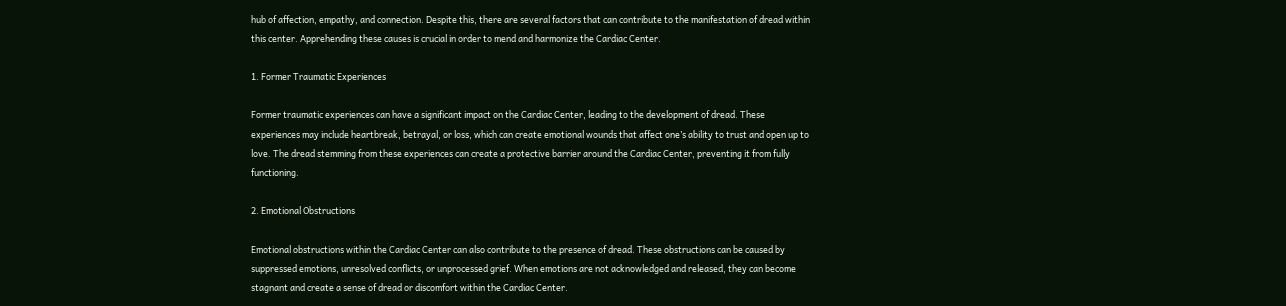hub of affection, empathy, and connection. Despite this, there are several factors that can contribute to the manifestation of dread within this center. Apprehending these causes is crucial in order to mend and harmonize the Cardiac Center.

1. Former Traumatic Experiences

Former traumatic experiences can have a significant impact on the Cardiac Center, leading to the development of dread. These experiences may include heartbreak, betrayal, or loss, which can create emotional wounds that affect one’s ability to trust and open up to love. The dread stemming from these experiences can create a protective barrier around the Cardiac Center, preventing it from fully functioning.

2. Emotional Obstructions

Emotional obstructions within the Cardiac Center can also contribute to the presence of dread. These obstructions can be caused by suppressed emotions, unresolved conflicts, or unprocessed grief. When emotions are not acknowledged and released, they can become stagnant and create a sense of dread or discomfort within the Cardiac Center.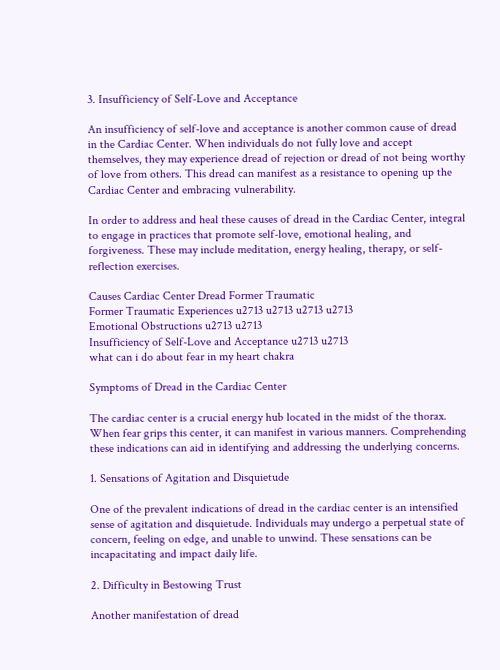3. Insufficiency of Self-Love and Acceptance

An insufficiency of self-love and acceptance is another common cause of dread in the Cardiac Center. When individuals do not fully love and accept themselves, they may experience dread of rejection or dread of not being worthy of love from others. This dread can manifest as a resistance to opening up the Cardiac Center and embracing vulnerability.

In order to address and heal these causes of dread in the Cardiac Center, integral to engage in practices that promote self-love, emotional healing, and forgiveness. These may include meditation, energy healing, therapy, or self-reflection exercises.

Causes Cardiac Center Dread Former Traumatic
Former Traumatic Experiences u2713 u2713 u2713 u2713
Emotional Obstructions u2713 u2713
Insufficiency of Self-Love and Acceptance u2713 u2713
what can i do about fear in my heart chakra

Symptoms of Dread in the Cardiac Center

The cardiac center is a crucial energy hub located in the midst of the thorax. When fear grips this center, it can manifest in various manners. Comprehending these indications can aid in identifying and addressing the underlying concerns.

1. Sensations of Agitation and Disquietude

One of the prevalent indications of dread in the cardiac center is an intensified sense of agitation and disquietude. Individuals may undergo a perpetual state of concern, feeling on edge, and unable to unwind. These sensations can be incapacitating and impact daily life.

2. Difficulty in Bestowing Trust

Another manifestation of dread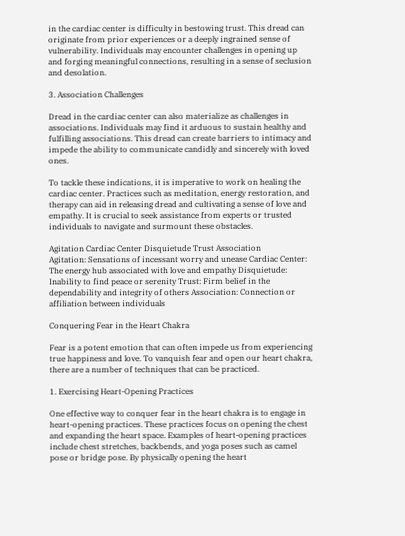in the cardiac center is difficulty in bestowing trust. This dread can originate from prior experiences or a deeply ingrained sense of vulnerability. Individuals may encounter challenges in opening up and forging meaningful connections, resulting in a sense of seclusion and desolation.

3. Association Challenges

Dread in the cardiac center can also materialize as challenges in associations. Individuals may find it arduous to sustain healthy and fulfilling associations. This dread can create barriers to intimacy and impede the ability to communicate candidly and sincerely with loved ones.

To tackle these indications, it is imperative to work on healing the cardiac center. Practices such as meditation, energy restoration, and therapy can aid in releasing dread and cultivating a sense of love and empathy. It is crucial to seek assistance from experts or trusted individuals to navigate and surmount these obstacles.

Agitation Cardiac Center Disquietude Trust Association
Agitation: Sensations of incessant worry and unease Cardiac Center: The energy hub associated with love and empathy Disquietude: Inability to find peace or serenity Trust: Firm belief in the dependability and integrity of others Association: Connection or affiliation between individuals

Conquering Fear in the Heart Chakra

Fear is a potent emotion that can often impede us from experiencing true happiness and love. To vanquish fear and open our heart chakra, there are a number of techniques that can be practiced.

1. Exercising Heart-Opening Practices

One effective way to conquer fear in the heart chakra is to engage in heart-opening practices. These practices focus on opening the chest and expanding the heart space. Examples of heart-opening practices include chest stretches, backbends, and yoga poses such as camel pose or bridge pose. By physically opening the heart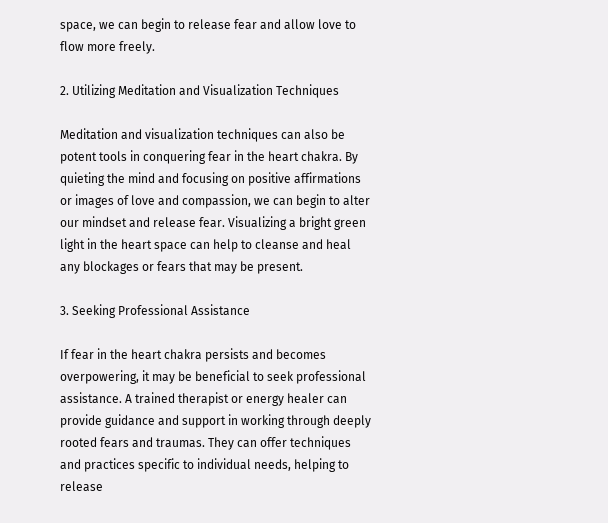space, we can begin to release fear and allow love to flow more freely.

2. Utilizing Meditation and Visualization Techniques

Meditation and visualization techniques can also be potent tools in conquering fear in the heart chakra. By quieting the mind and focusing on positive affirmations or images of love and compassion, we can begin to alter our mindset and release fear. Visualizing a bright green light in the heart space can help to cleanse and heal any blockages or fears that may be present.

3. Seeking Professional Assistance

If fear in the heart chakra persists and becomes overpowering, it may be beneficial to seek professional assistance. A trained therapist or energy healer can provide guidance and support in working through deeply rooted fears and traumas. They can offer techniques and practices specific to individual needs, helping to release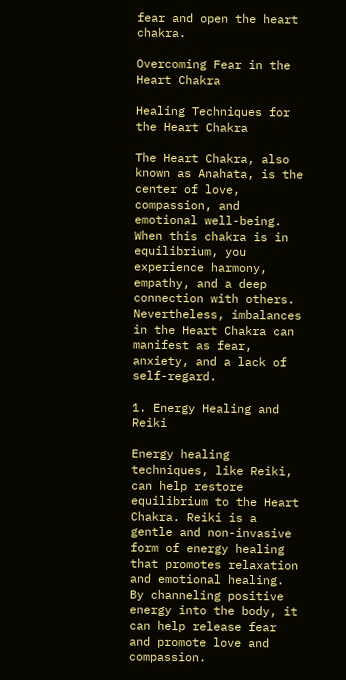fear and open the heart chakra.

Overcoming Fear in the Heart Chakra

Healing Techniques for the Heart Chakra

The Heart Chakra, also known as Anahata, is the center of love, compassion, and emotional well-being. When this chakra is in equilibrium, you experience harmony, empathy, and a deep connection with others. Nevertheless, imbalances in the Heart Chakra can manifest as fear, anxiety, and a lack of self-regard.

1. Energy Healing and Reiki

Energy healing techniques, like Reiki, can help restore equilibrium to the Heart Chakra. Reiki is a gentle and non-invasive form of energy healing that promotes relaxation and emotional healing. By channeling positive energy into the body, it can help release fear and promote love and compassion.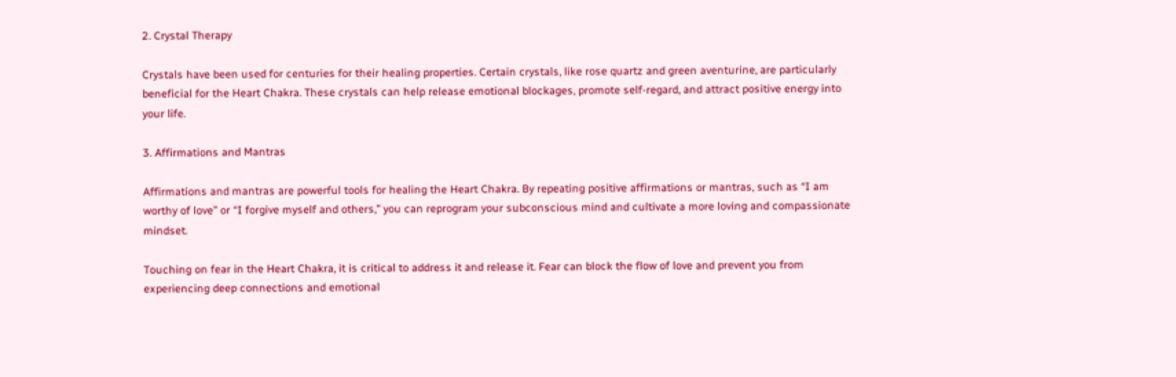2. Crystal Therapy

Crystals have been used for centuries for their healing properties. Certain crystals, like rose quartz and green aventurine, are particularly beneficial for the Heart Chakra. These crystals can help release emotional blockages, promote self-regard, and attract positive energy into your life.

3. Affirmations and Mantras

Affirmations and mantras are powerful tools for healing the Heart Chakra. By repeating positive affirmations or mantras, such as “I am worthy of love” or “I forgive myself and others,” you can reprogram your subconscious mind and cultivate a more loving and compassionate mindset.

Touching on fear in the Heart Chakra, it is critical to address it and release it. Fear can block the flow of love and prevent you from experiencing deep connections and emotional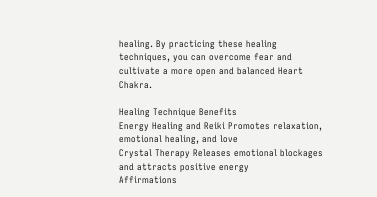healing. By practicing these healing techniques, you can overcome fear and cultivate a more open and balanced Heart Chakra.

Healing Technique Benefits
Energy Healing and Reiki Promotes relaxation, emotional healing, and love
Crystal Therapy Releases emotional blockages and attracts positive energy
Affirmations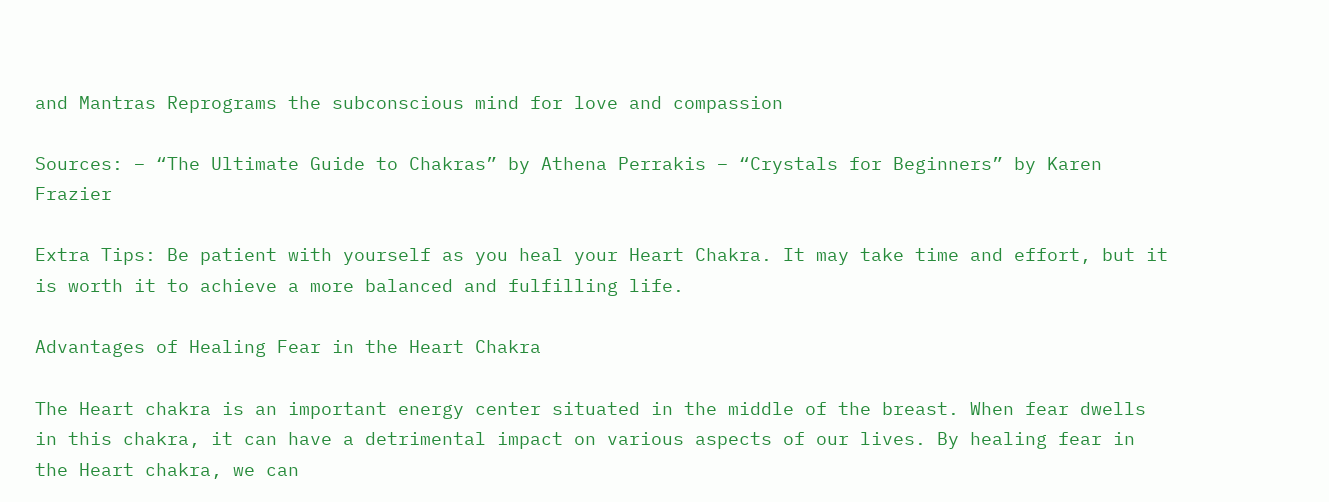and Mantras Reprograms the subconscious mind for love and compassion

Sources: – “The Ultimate Guide to Chakras” by Athena Perrakis – “Crystals for Beginners” by Karen Frazier

Extra Tips: Be patient with yourself as you heal your Heart Chakra. It may take time and effort, but it is worth it to achieve a more balanced and fulfilling life.

Advantages of Healing Fear in the Heart Chakra

The Heart chakra is an important energy center situated in the middle of the breast. When fear dwells in this chakra, it can have a detrimental impact on various aspects of our lives. By healing fear in the Heart chakra, we can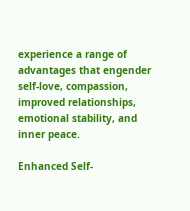experience a range of advantages that engender self-love, compassion, improved relationships, emotional stability, and inner peace.

Enhanced Self-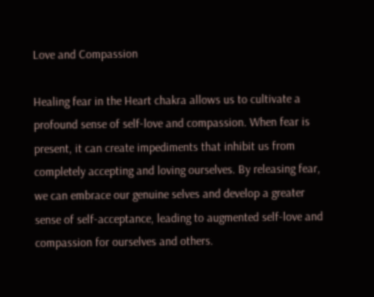Love and Compassion

Healing fear in the Heart chakra allows us to cultivate a profound sense of self-love and compassion. When fear is present, it can create impediments that inhibit us from completely accepting and loving ourselves. By releasing fear, we can embrace our genuine selves and develop a greater sense of self-acceptance, leading to augmented self-love and compassion for ourselves and others.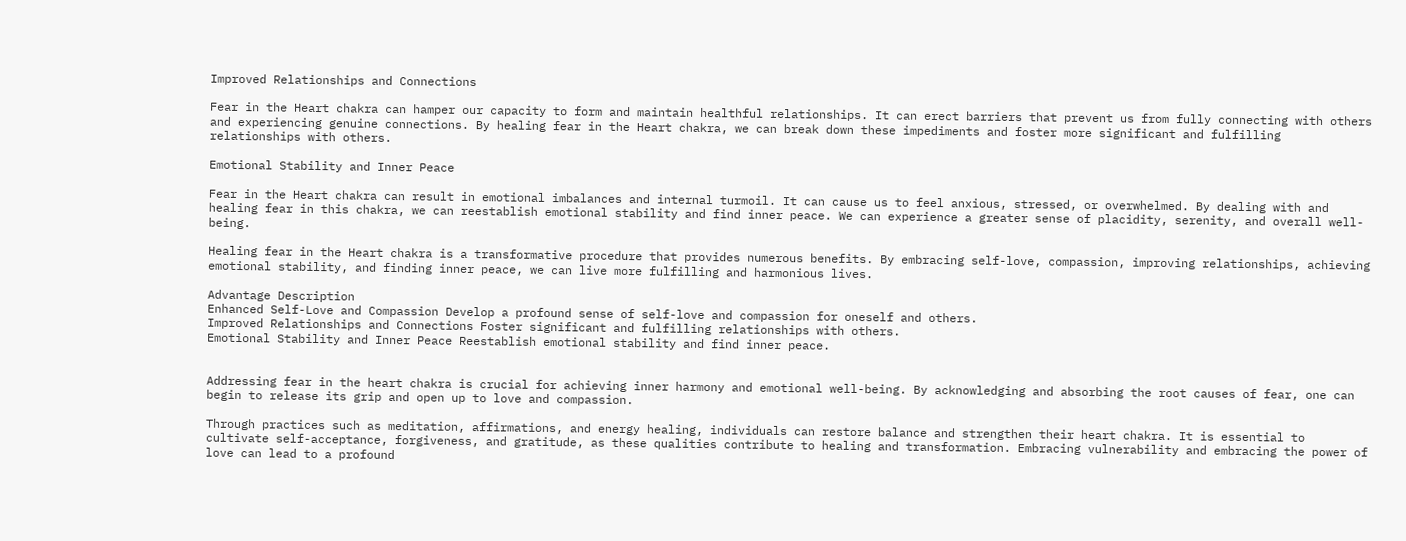Improved Relationships and Connections

Fear in the Heart chakra can hamper our capacity to form and maintain healthful relationships. It can erect barriers that prevent us from fully connecting with others and experiencing genuine connections. By healing fear in the Heart chakra, we can break down these impediments and foster more significant and fulfilling relationships with others.

Emotional Stability and Inner Peace

Fear in the Heart chakra can result in emotional imbalances and internal turmoil. It can cause us to feel anxious, stressed, or overwhelmed. By dealing with and healing fear in this chakra, we can reestablish emotional stability and find inner peace. We can experience a greater sense of placidity, serenity, and overall well-being.

Healing fear in the Heart chakra is a transformative procedure that provides numerous benefits. By embracing self-love, compassion, improving relationships, achieving emotional stability, and finding inner peace, we can live more fulfilling and harmonious lives.

Advantage Description
Enhanced Self-Love and Compassion Develop a profound sense of self-love and compassion for oneself and others.
Improved Relationships and Connections Foster significant and fulfilling relationships with others.
Emotional Stability and Inner Peace Reestablish emotional stability and find inner peace.


Addressing fear in the heart chakra is crucial for achieving inner harmony and emotional well-being. By acknowledging and absorbing the root causes of fear, one can begin to release its grip and open up to love and compassion.

Through practices such as meditation, affirmations, and energy healing, individuals can restore balance and strengthen their heart chakra. It is essential to cultivate self-acceptance, forgiveness, and gratitude, as these qualities contribute to healing and transformation. Embracing vulnerability and embracing the power of love can lead to a profound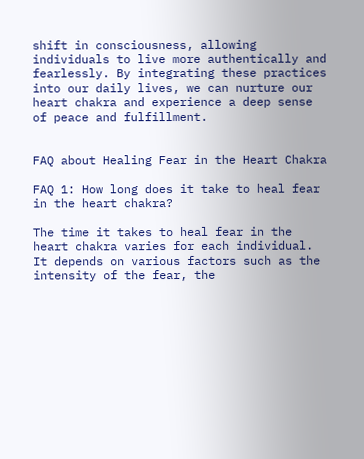shift in consciousness, allowing individuals to live more authentically and fearlessly. By integrating these practices into our daily lives, we can nurture our heart chakra and experience a deep sense of peace and fulfillment.


FAQ about Healing Fear in the Heart Chakra

FAQ 1: How long does it take to heal fear in the heart chakra?

The time it takes to heal fear in the heart chakra varies for each individual. It depends on various factors such as the intensity of the fear, the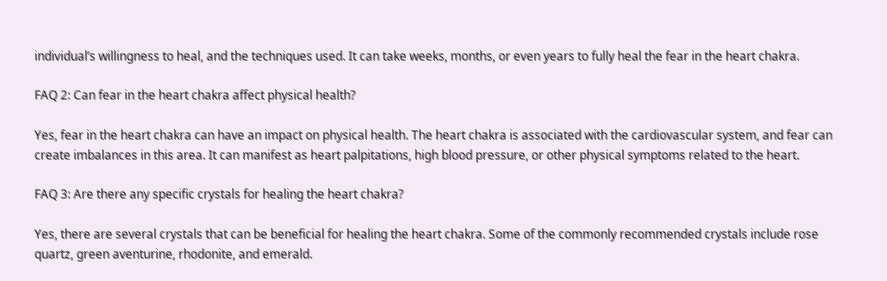individual’s willingness to heal, and the techniques used. It can take weeks, months, or even years to fully heal the fear in the heart chakra.

FAQ 2: Can fear in the heart chakra affect physical health?

Yes, fear in the heart chakra can have an impact on physical health. The heart chakra is associated with the cardiovascular system, and fear can create imbalances in this area. It can manifest as heart palpitations, high blood pressure, or other physical symptoms related to the heart.

FAQ 3: Are there any specific crystals for healing the heart chakra?

Yes, there are several crystals that can be beneficial for healing the heart chakra. Some of the commonly recommended crystals include rose quartz, green aventurine, rhodonite, and emerald.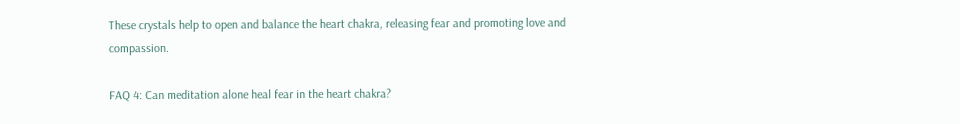These crystals help to open and balance the heart chakra, releasing fear and promoting love and compassion.

FAQ 4: Can meditation alone heal fear in the heart chakra?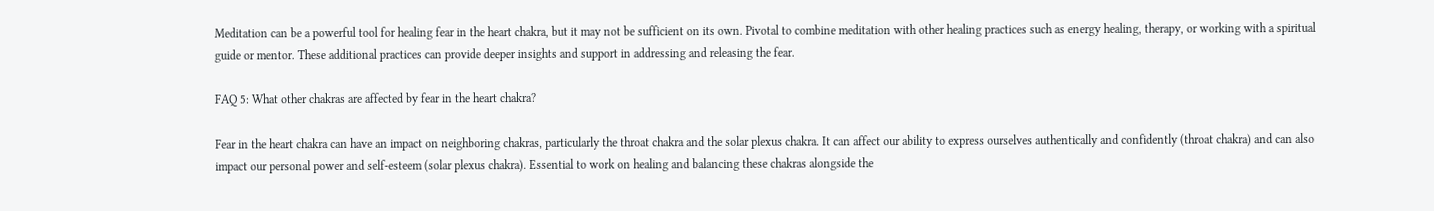Meditation can be a powerful tool for healing fear in the heart chakra, but it may not be sufficient on its own. Pivotal to combine meditation with other healing practices such as energy healing, therapy, or working with a spiritual guide or mentor. These additional practices can provide deeper insights and support in addressing and releasing the fear.

FAQ 5: What other chakras are affected by fear in the heart chakra?

Fear in the heart chakra can have an impact on neighboring chakras, particularly the throat chakra and the solar plexus chakra. It can affect our ability to express ourselves authentically and confidently (throat chakra) and can also impact our personal power and self-esteem (solar plexus chakra). Essential to work on healing and balancing these chakras alongside the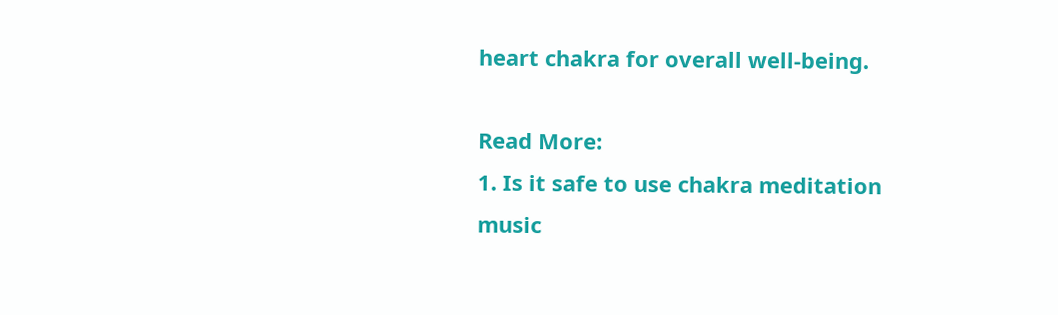heart chakra for overall well-being.

Read More:
1. Is it safe to use chakra meditation music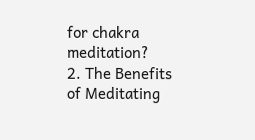for chakra meditation?
2. The Benefits of Meditating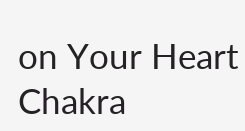on Your Heart Chakra